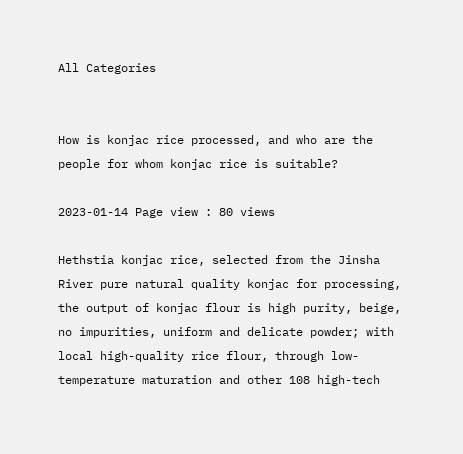All Categories


How is konjac rice processed, and who are the people for whom konjac rice is suitable?

2023-01-14 Page view : 80 views

Hethstia konjac rice, selected from the Jinsha River pure natural quality konjac for processing, the output of konjac flour is high purity, beige, no impurities, uniform and delicate powder; with local high-quality rice flour, through low-temperature maturation and other 108 high-tech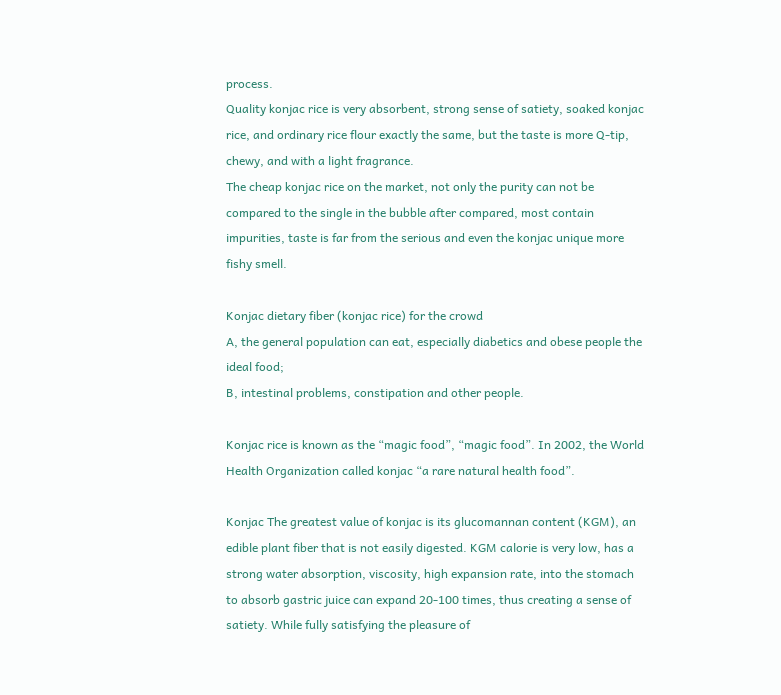process.
Quality konjac rice is very absorbent, strong sense of satiety, soaked konjac rice, and ordinary rice flour exactly the same, but the taste is more Q-tip, chewy, and with a light fragrance.
The cheap konjac rice on the market, not only the purity can not be compared to the single in the bubble after compared, most contain impurities, taste is far from the serious and even the konjac unique more fishy smell.

Konjac dietary fiber (konjac rice) for the crowd
A, the general population can eat, especially diabetics and obese people the ideal food;
B, intestinal problems, constipation and other people.

Konjac rice is known as the “magic food”, “magic food”. In 2002, the World Health Organization called konjac “a rare natural health food”.

Konjac The greatest value of konjac is its glucomannan content (KGM), an edible plant fiber that is not easily digested. KGM calorie is very low, has a strong water absorption, viscosity, high expansion rate, into the stomach to absorb gastric juice can expand 20-100 times, thus creating a sense of satiety. While fully satisfying the pleasure of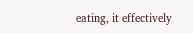eating, it effectively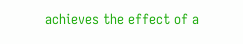achieves the effect of a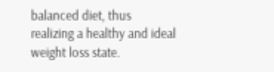balanced diet, thus realizing a healthy and ideal weight loss state.